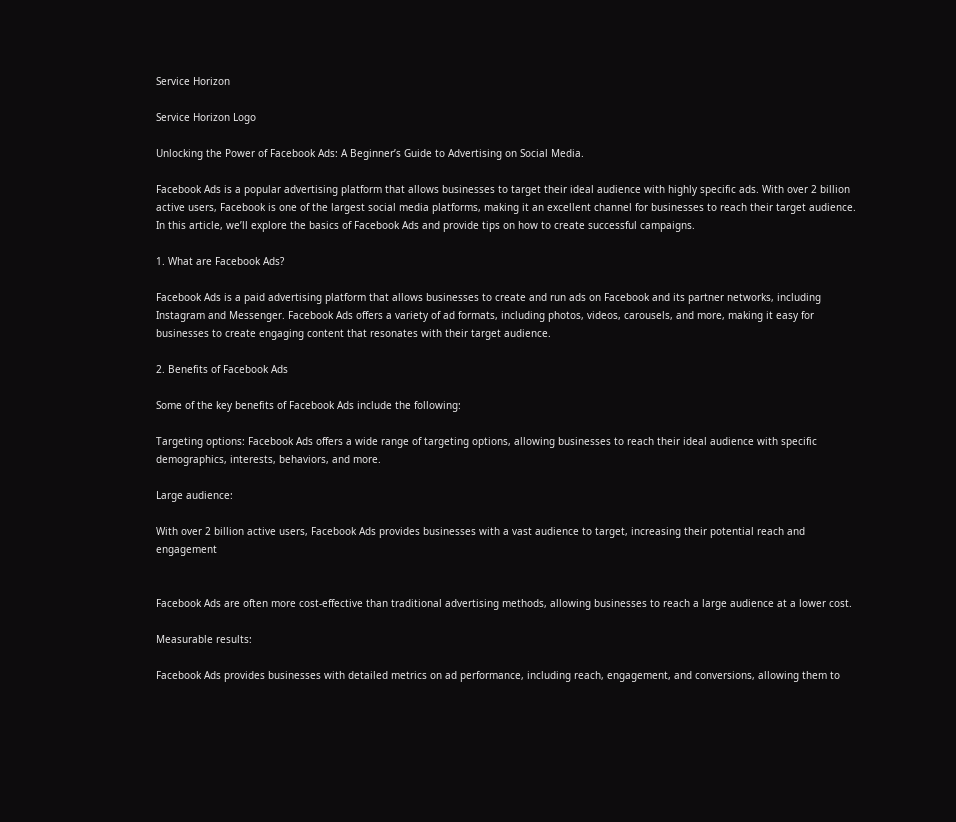Service Horizon

Service Horizon Logo

Unlocking the Power of Facebook Ads: A Beginner’s Guide to Advertising on Social Media.

Facebook Ads is a popular advertising platform that allows businesses to target their ideal audience with highly specific ads. With over 2 billion active users, Facebook is one of the largest social media platforms, making it an excellent channel for businesses to reach their target audience. In this article, we’ll explore the basics of Facebook Ads and provide tips on how to create successful campaigns.

1. What are Facebook Ads?

Facebook Ads is a paid advertising platform that allows businesses to create and run ads on Facebook and its partner networks, including Instagram and Messenger. Facebook Ads offers a variety of ad formats, including photos, videos, carousels, and more, making it easy for businesses to create engaging content that resonates with their target audience.

2. Benefits of Facebook Ads

Some of the key benefits of Facebook Ads include the following:

Targeting options: Facebook Ads offers a wide range of targeting options, allowing businesses to reach their ideal audience with specific demographics, interests, behaviors, and more.

Large audience:

With over 2 billion active users, Facebook Ads provides businesses with a vast audience to target, increasing their potential reach and engagement


Facebook Ads are often more cost-effective than traditional advertising methods, allowing businesses to reach a large audience at a lower cost.

Measurable results:

Facebook Ads provides businesses with detailed metrics on ad performance, including reach, engagement, and conversions, allowing them to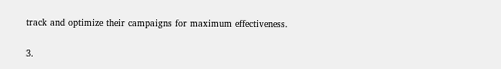track and optimize their campaigns for maximum effectiveness.

3.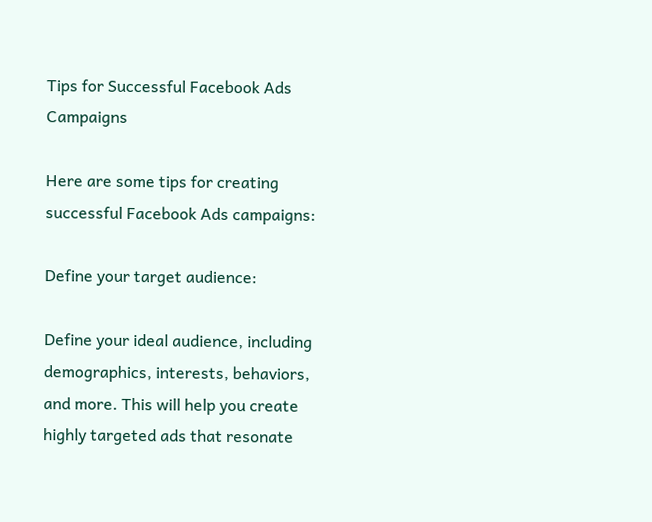Tips for Successful Facebook Ads Campaigns

Here are some tips for creating successful Facebook Ads campaigns:

Define your target audience:

Define your ideal audience, including demographics, interests, behaviors, and more. This will help you create highly targeted ads that resonate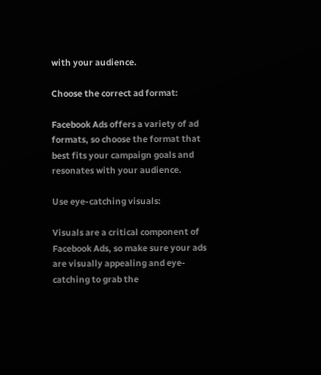with your audience.

Choose the correct ad format:

Facebook Ads offers a variety of ad formats, so choose the format that best fits your campaign goals and resonates with your audience.

Use eye-catching visuals:

Visuals are a critical component of Facebook Ads, so make sure your ads are visually appealing and eye-catching to grab the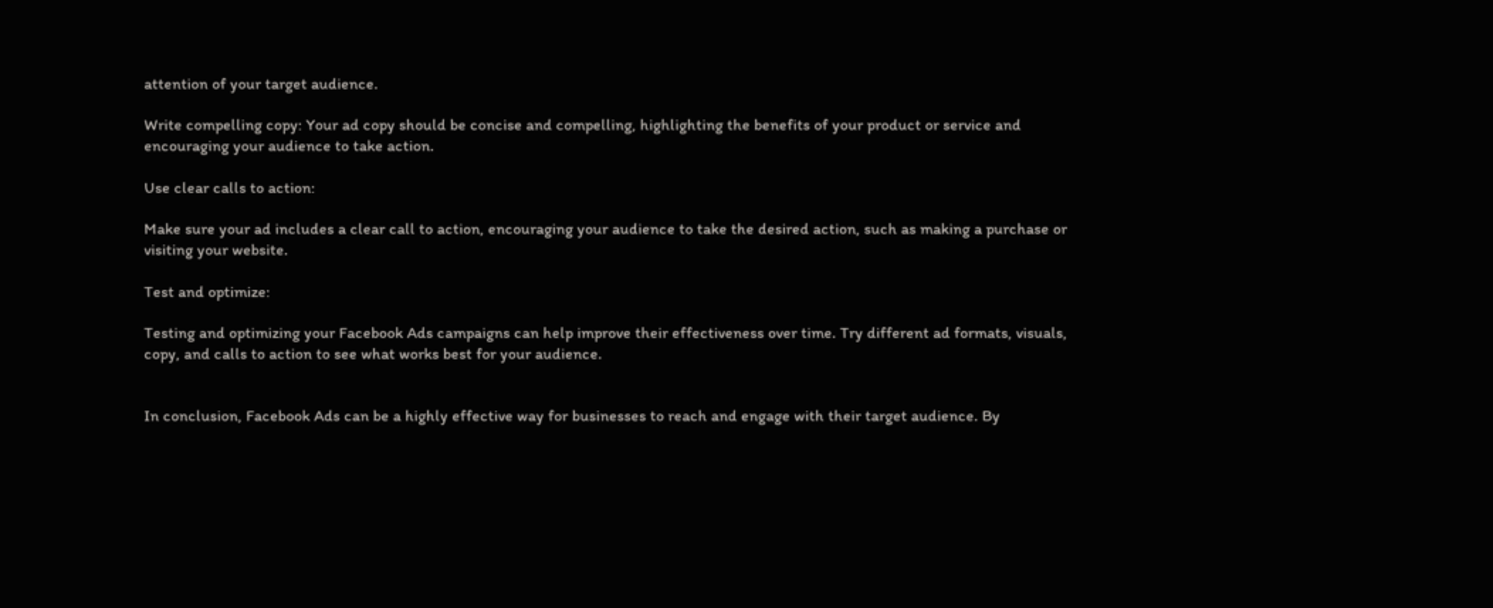attention of your target audience.

Write compelling copy: Your ad copy should be concise and compelling, highlighting the benefits of your product or service and encouraging your audience to take action.

Use clear calls to action:

Make sure your ad includes a clear call to action, encouraging your audience to take the desired action, such as making a purchase or visiting your website.

Test and optimize:

Testing and optimizing your Facebook Ads campaigns can help improve their effectiveness over time. Try different ad formats, visuals, copy, and calls to action to see what works best for your audience.


In conclusion, Facebook Ads can be a highly effective way for businesses to reach and engage with their target audience. By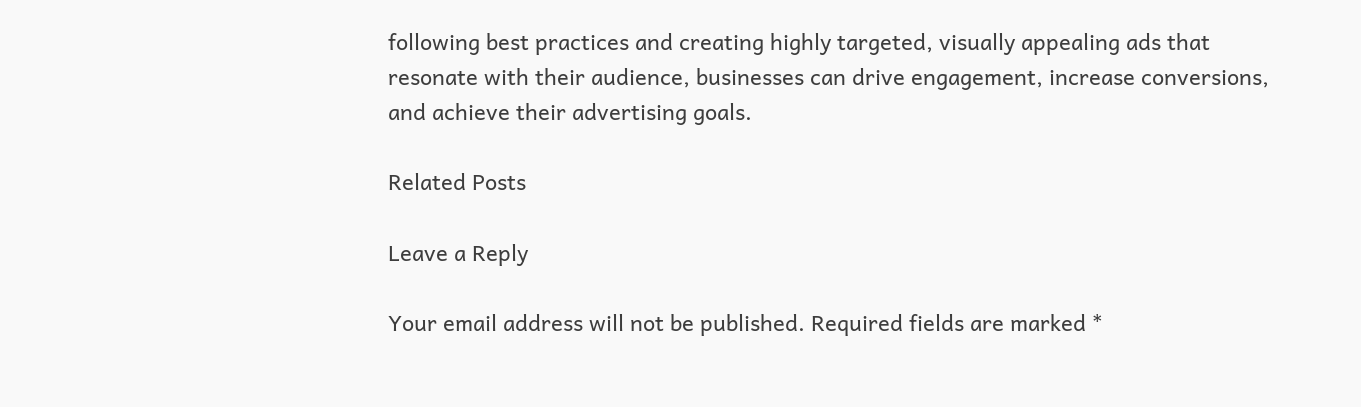following best practices and creating highly targeted, visually appealing ads that resonate with their audience, businesses can drive engagement, increase conversions, and achieve their advertising goals.

Related Posts

Leave a Reply

Your email address will not be published. Required fields are marked *